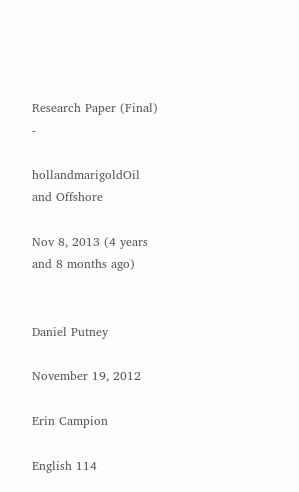Research Paper (Final) -

hollandmarigoldOil and Offshore

Nov 8, 2013 (4 years and 8 months ago)


Daniel Putney

November 19, 2012

Erin Campion

English 114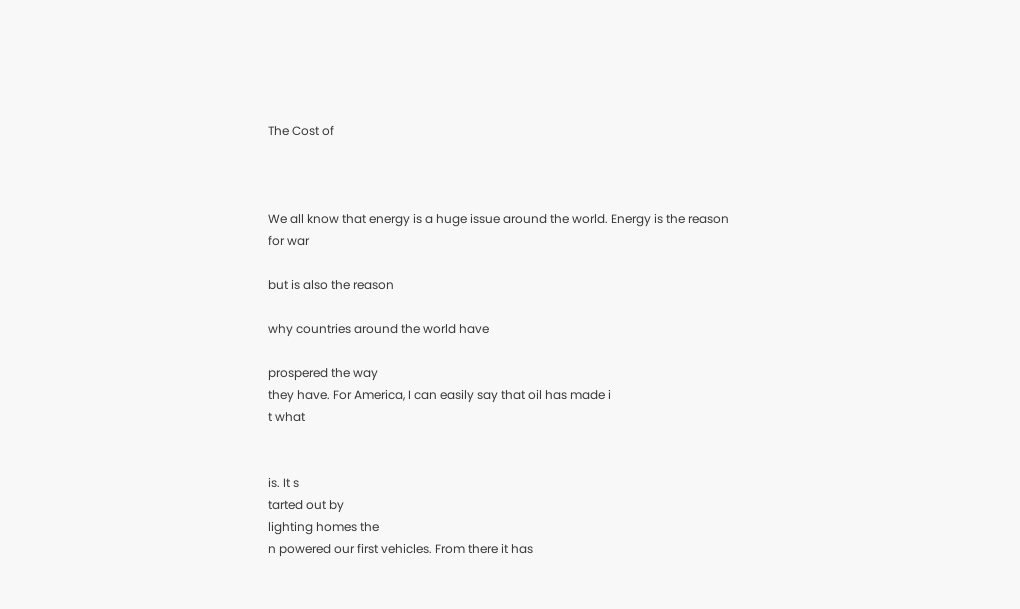The Cost of



We all know that energy is a huge issue around the world. Energy is the reason
for war

but is also the reason

why countries around the world have

prospered the way
they have. For America, I can easily say that oil has made i
t what


is. It s
tarted out by
lighting homes the
n powered our first vehicles. From there it has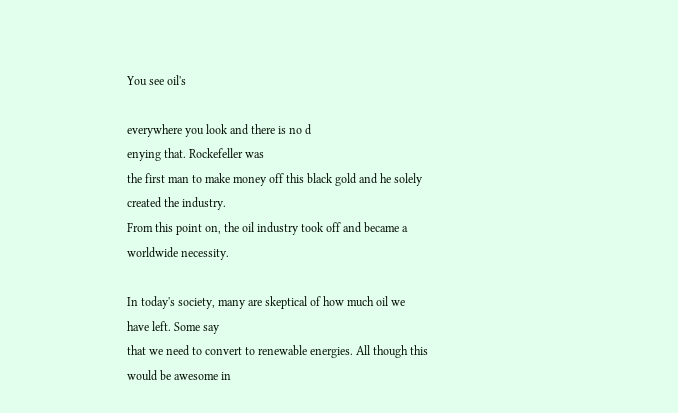You see oil's

everywhere you look and there is no d
enying that. Rockefeller was
the first man to make money off this black gold and he solely
created the industry.
From this point on, the oil industry took off and became a worldwide necessity.

In today's society, many are skeptical of how much oil we
have left. Some say
that we need to convert to renewable energies. All though this would be awesome in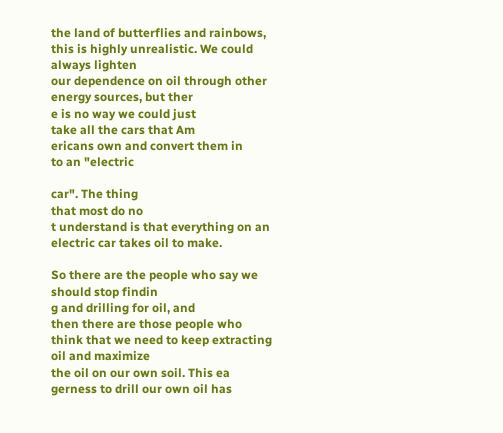the land of butterflies and rainbows, this is highly unrealistic. We could always lighten
our dependence on oil through other energy sources, but ther
e is no way we could just
take all the cars that Am
ericans own and convert them in
to an "electric

car". The thing
that most do no
t understand is that everything on an electric car takes oil to make.

So there are the people who say we should stop findin
g and drilling for oil, and
then there are those people who think that we need to keep extracting oil and maximize
the oil on our own soil. This ea
gerness to drill our own oil has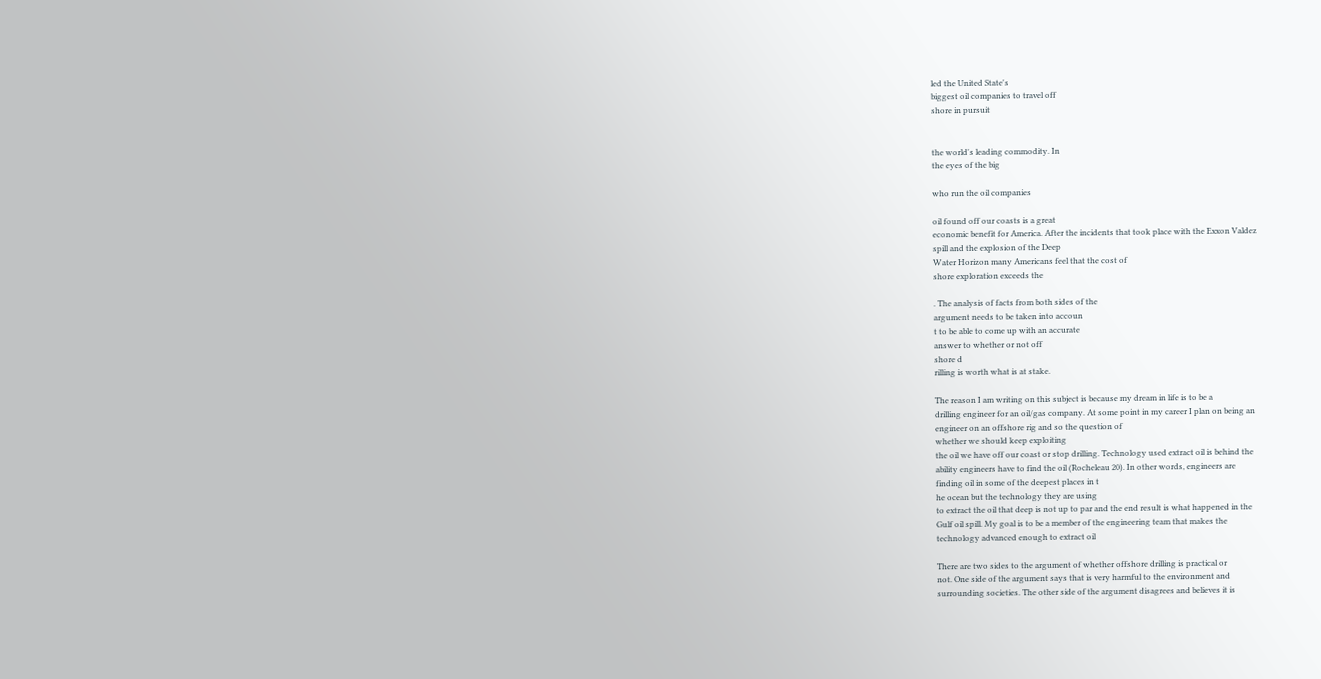led the United State's
biggest oil companies to travel off
shore in pursuit


the world's leading commodity. In
the eyes of the big

who run the oil companies

oil found off our coasts is a great
economic benefit for America. After the incidents that took place with the Exxon Valdez
spill and the explosion of the Deep
Water Horizon many Americans feel that the cost of
shore exploration exceeds the

. The analysis of facts from both sides of the
argument needs to be taken into accoun
t to be able to come up with an accurate
answer to whether or not off
shore d
rilling is worth what is at stake.

The reason I am writing on this subject is because my dream in life is to be a
drilling engineer for an oil/gas company. At some point in my career I plan on being an
engineer on an offshore rig and so the question of
whether we should keep exploiting
the oil we have off our coast or stop drilling. Technology used extract oil is behind the
ability engineers have to find the oil (Rocheleau 20). In other words, engineers are
finding oil in some of the deepest places in t
he ocean but the technology they are using
to extract the oil that deep is not up to par and the end result is what happened in the
Gulf oil spill. My goal is to be a member of the engineering team that makes the
technology advanced enough to extract oil

There are two sides to the argument of whether offshore drilling is practical or
not. One side of the argument says that is very harmful to the environment and
surrounding societies. The other side of the argument disagrees and believes it is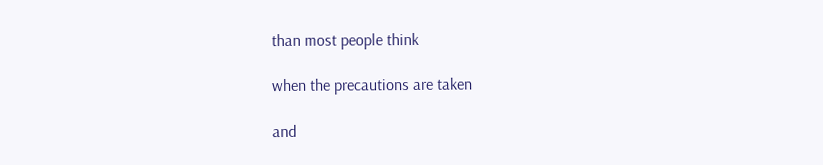than most people think

when the precautions are taken

and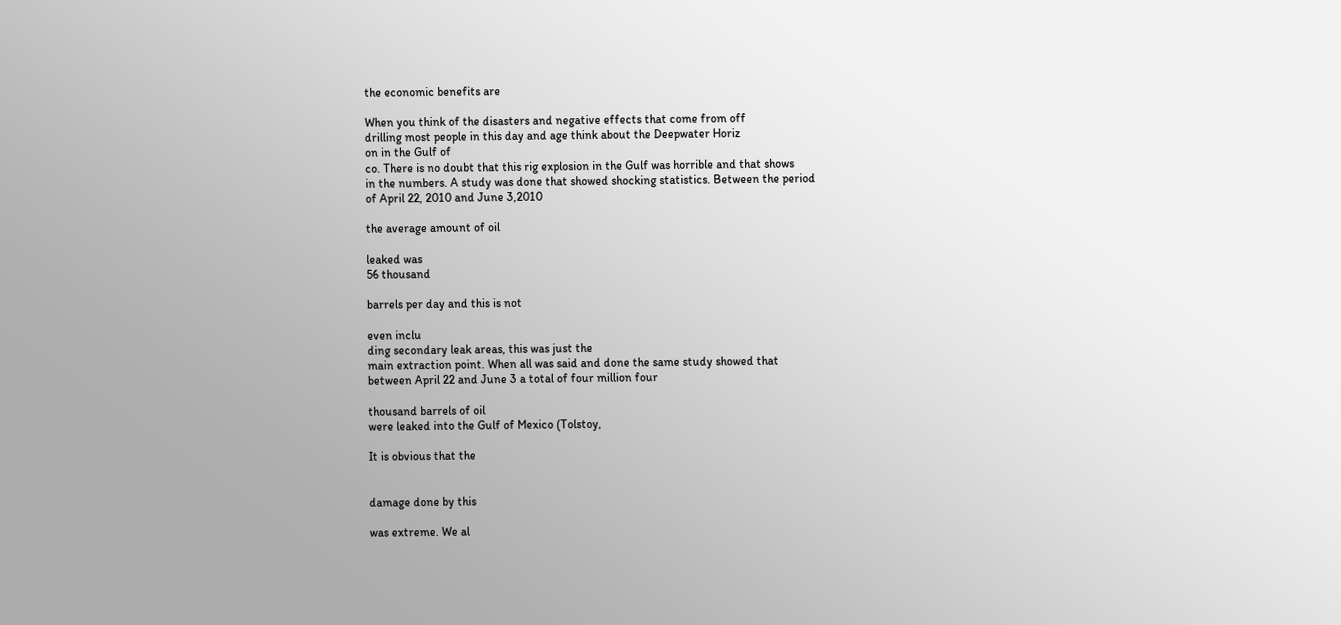the economic benefits are

When you think of the disasters and negative effects that come from off
drilling most people in this day and age think about the Deepwater Horiz
on in the Gulf of
co. There is no doubt that this rig explosion in the Gulf was horrible and that shows
in the numbers. A study was done that showed shocking statistics. Between the period
of April 22, 2010 and June 3,2010

the average amount of oil

leaked was
56 thousand

barrels per day and this is not

even inclu
ding secondary leak areas, this was just the
main extraction point. When all was said and done the same study showed that
between April 22 and June 3 a total of four million four

thousand barrels of oil
were leaked into the Gulf of Mexico (Tolstoy,

It is obvious that the


damage done by this

was extreme. We al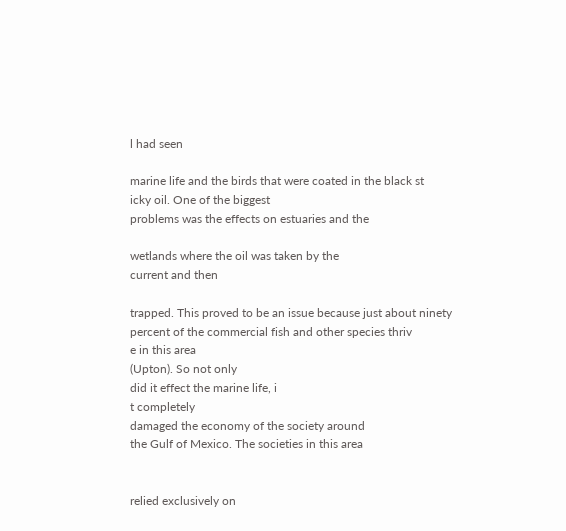l had seen

marine life and the birds that were coated in the black st
icky oil. One of the biggest
problems was the effects on estuaries and the

wetlands where the oil was taken by the
current and then

trapped. This proved to be an issue because just about ninety
percent of the commercial fish and other species thriv
e in this area
(Upton). So not only
did it effect the marine life, i
t completely
damaged the economy of the society around
the Gulf of Mexico. The societies in this area


relied exclusively on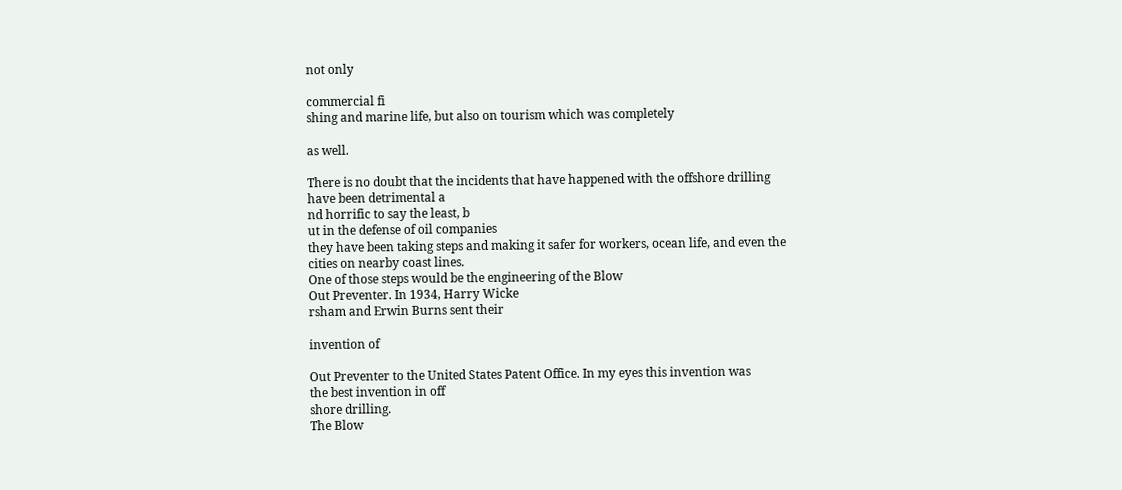not only

commercial fi
shing and marine life, but also on tourism which was completely

as well.

There is no doubt that the incidents that have happened with the offshore drilling
have been detrimental a
nd horrific to say the least, b
ut in the defense of oil companies
they have been taking steps and making it safer for workers, ocean life, and even the
cities on nearby coast lines.
One of those steps would be the engineering of the Blow
Out Preventer. In 1934, Harry Wicke
rsham and Erwin Burns sent their

invention of

Out Preventer to the United States Patent Office. In my eyes this invention was
the best invention in off
shore drilling.
The Blow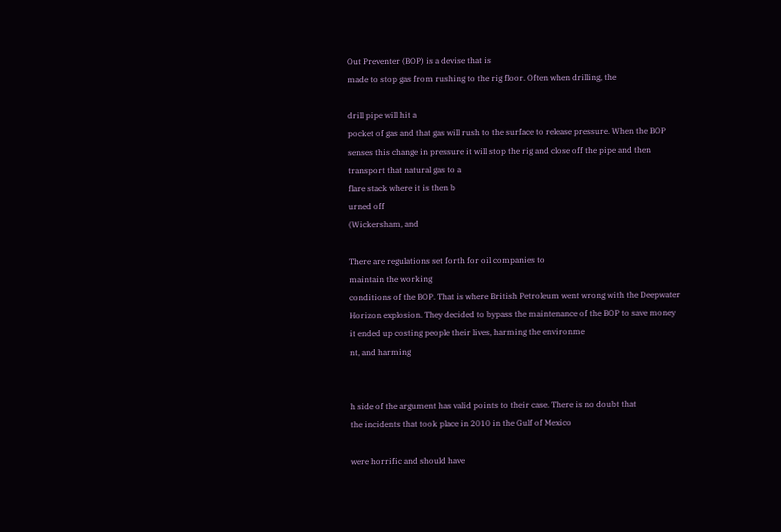Out Preventer (BOP) is a devise that is
made to stop gas from rushing to the rig floor. Often when drilling, the

drill pipe will hit a
pocket of gas and that gas will rush to the surface to release pressure. When the BOP
senses this change in pressure it will stop the rig and close off the pipe and then
transport that natural gas to a
flare stack where it is then b
urned off
(Wickersham, and

There are regulations set forth for oil companies to
maintain the working
conditions of the BOP. That is where British Petroleum went wrong with the Deepwater
Horizon explosion. They decided to bypass the maintenance of the BOP to save money
it ended up costing people their lives, harming the environme
nt, and harming


h side of the argument has valid points to their case. There is no doubt that
the incidents that took place in 2010 in the Gulf of Mexico

were horrific and should have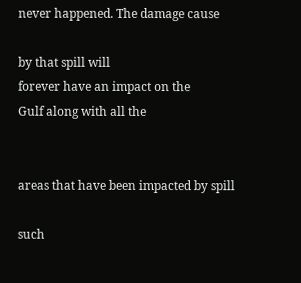never happened. The damage cause

by that spill will
forever have an impact on the
Gulf along with all the


areas that have been impacted by spill

such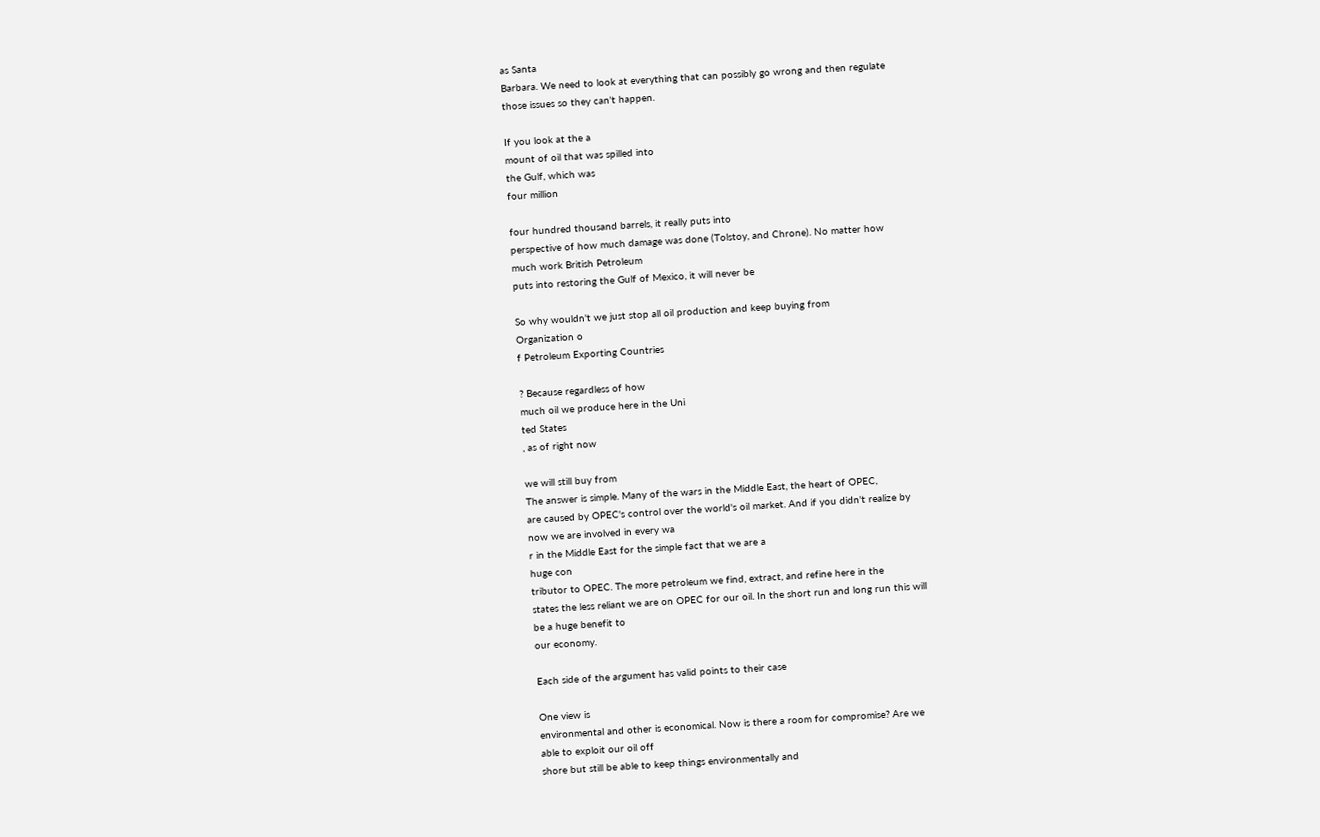as Santa
Barbara. We need to look at everything that can possibly go wrong and then regulate
those issues so they can't happen.

If you look at the a
mount of oil that was spilled into
the Gulf, which was
four million

four hundred thousand barrels, it really puts into
perspective of how much damage was done (Tolstoy, and Chrone). No matter how
much work British Petroleum
puts into restoring the Gulf of Mexico, it will never be

So why wouldn't we just stop all oil production and keep buying from
Organization o
f Petroleum Exporting Countries

? Because regardless of how
much oil we produce here in the Uni
ted States
, as of right now

we will still buy from
The answer is simple. Many of the wars in the Middle East, the heart of OPEC,
are caused by OPEC's control over the world's oil market. And if you didn't realize by
now we are involved in every wa
r in the Middle East for the simple fact that we are a
huge con
tributor to OPEC. The more petroleum we find, extract, and refine here in the
states the less reliant we are on OPEC for our oil. In the short run and long run this will
be a huge benefit to
our economy.

Each side of the argument has valid points to their case

One view is
environmental and other is economical. Now is there a room for compromise? Are we
able to exploit our oil off
shore but still be able to keep things environmentally and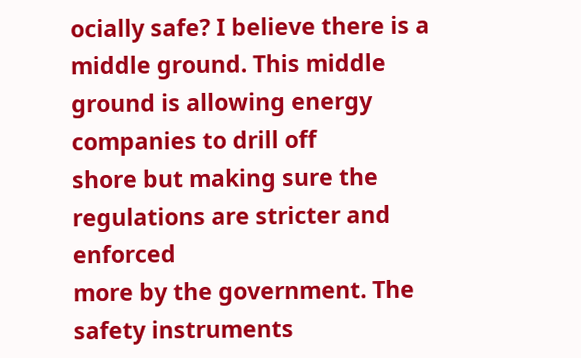ocially safe? I believe there is a middle ground. This middle ground is allowing energy
companies to drill off
shore but making sure the regulations are stricter and enforced
more by the government. The safety instruments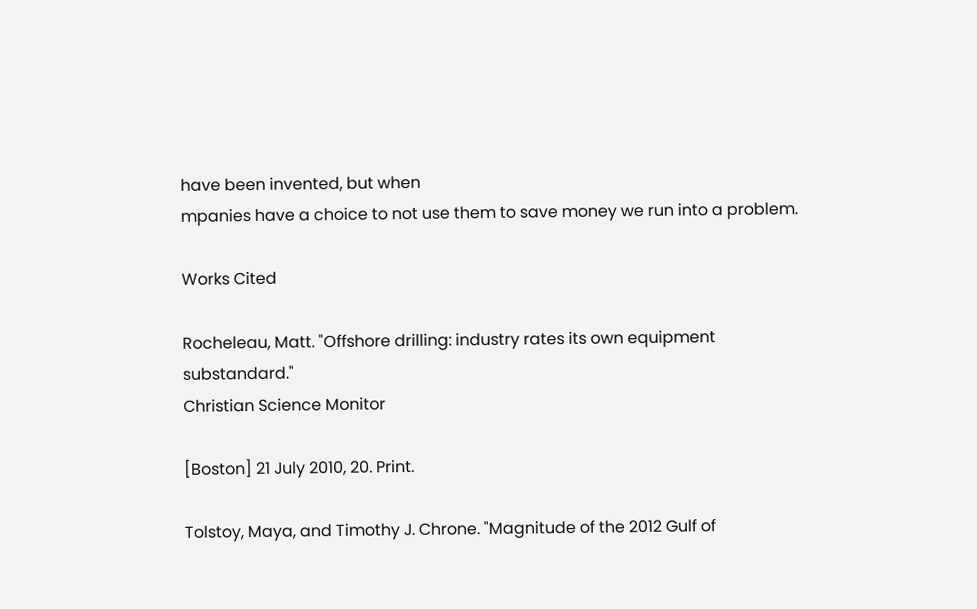have been invented, but when
mpanies have a choice to not use them to save money we run into a problem.

Works Cited

Rocheleau, Matt. "Offshore drilling: industry rates its own equipment substandard."
Christian Science Monitor

[Boston] 21 July 2010, 20. Print.

Tolstoy, Maya, and Timothy J. Chrone. "Magnitude of the 2012 Gulf of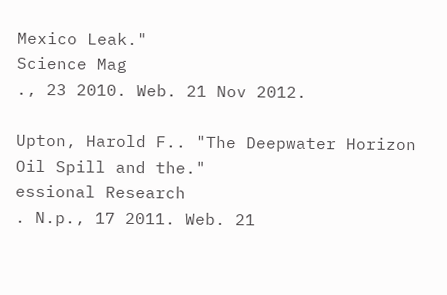Mexico Leak."
Science Mag
., 23 2010. Web. 21 Nov 2012.

Upton, Harold F.. "The Deepwater Horizon Oil Spill and the."
essional Research
. N.p., 17 2011. Web. 21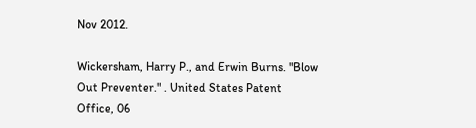Nov 2012.

Wickersham, Harry P., and Erwin Burns. "Blow
Out Preventer." . United States Patent
Office, 06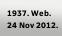1937. Web. 24 Nov 2012.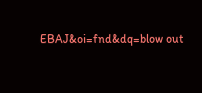EBAJ&oi=fnd&dq=blow out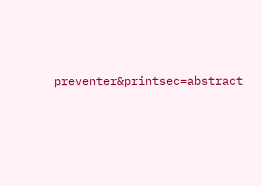preventer&printsec=abstract